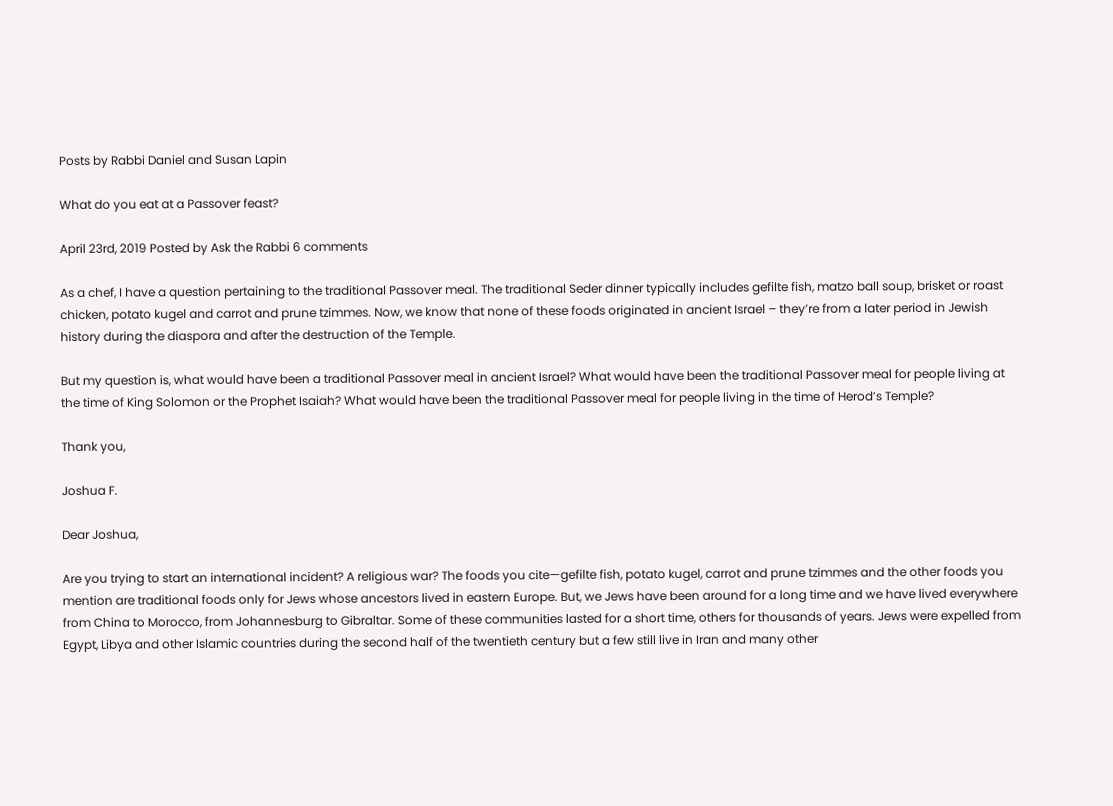Posts by Rabbi Daniel and Susan Lapin

What do you eat at a Passover feast?

April 23rd, 2019 Posted by Ask the Rabbi 6 comments

As a chef, I have a question pertaining to the traditional Passover meal. The traditional Seder dinner typically includes gefilte fish, matzo ball soup, brisket or roast chicken, potato kugel and carrot and prune tzimmes. Now, we know that none of these foods originated in ancient Israel – they’re from a later period in Jewish history during the diaspora and after the destruction of the Temple.

But my question is, what would have been a traditional Passover meal in ancient Israel? What would have been the traditional Passover meal for people living at the time of King Solomon or the Prophet Isaiah? What would have been the traditional Passover meal for people living in the time of Herod’s Temple?

Thank you,

Joshua F.

Dear Joshua,

Are you trying to start an international incident? A religious war? The foods you cite—gefilte fish, potato kugel, carrot and prune tzimmes and the other foods you mention are traditional foods only for Jews whose ancestors lived in eastern Europe. But, we Jews have been around for a long time and we have lived everywhere from China to Morocco, from Johannesburg to Gibraltar. Some of these communities lasted for a short time, others for thousands of years. Jews were expelled from Egypt, Libya and other Islamic countries during the second half of the twentieth century but a few still live in Iran and many other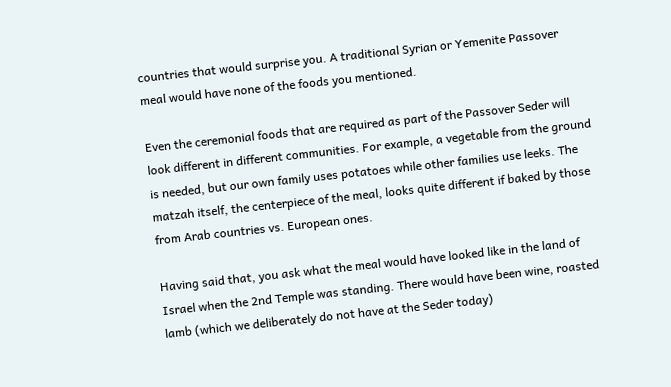countries that would surprise you. A traditional Syrian or Yemenite Passover meal would have none of the foods you mentioned.

Even the ceremonial foods that are required as part of the Passover Seder will look different in different communities. For example, a vegetable from the ground is needed, but our own family uses potatoes while other families use leeks. The matzah itself, the centerpiece of the meal, looks quite different if baked by those from Arab countries vs. European ones.

Having said that, you ask what the meal would have looked like in the land of Israel when the 2nd Temple was standing. There would have been wine, roasted lamb (which we deliberately do not have at the Seder today)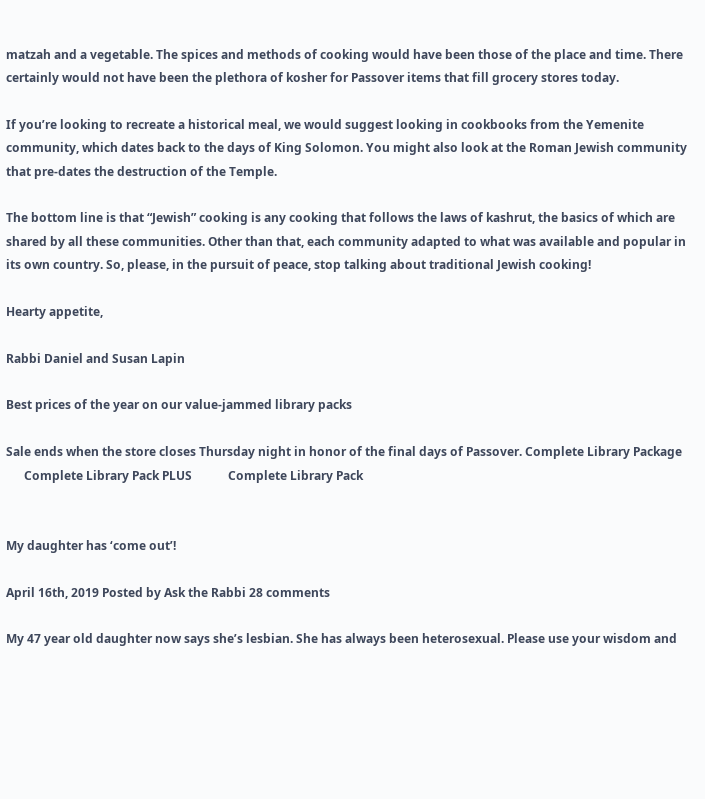matzah and a vegetable. The spices and methods of cooking would have been those of the place and time. There certainly would not have been the plethora of kosher for Passover items that fill grocery stores today.

If you’re looking to recreate a historical meal, we would suggest looking in cookbooks from the Yemenite community, which dates back to the days of King Solomon. You might also look at the Roman Jewish community that pre-dates the destruction of the Temple.

The bottom line is that “Jewish” cooking is any cooking that follows the laws of kashrut, the basics of which are shared by all these communities. Other than that, each community adapted to what was available and popular in its own country. So, please, in the pursuit of peace, stop talking about traditional Jewish cooking!

Hearty appetite,

Rabbi Daniel and Susan Lapin

Best prices of the year on our value-jammed library packs

Sale ends when the store closes Thursday night in honor of the final days of Passover. Complete Library Package
      Complete Library Pack PLUS            Complete Library Pack


My daughter has ‘come out’!

April 16th, 2019 Posted by Ask the Rabbi 28 comments

My 47 year old daughter now says she’s lesbian. She has always been heterosexual. Please use your wisdom and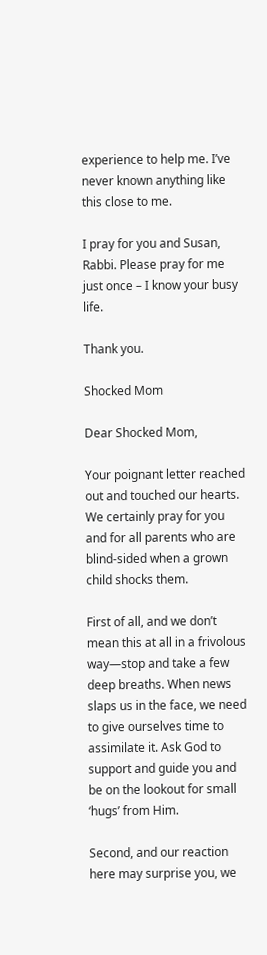experience to help me. I’ve never known anything like this close to me.

I pray for you and Susan, Rabbi. Please pray for me just once – I know your busy life.

Thank you.

Shocked Mom

Dear Shocked Mom,

Your poignant letter reached out and touched our hearts. We certainly pray for you and for all parents who are blind-sided when a grown child shocks them.

First of all, and we don’t mean this at all in a frivolous way—stop and take a few deep breaths. When news slaps us in the face, we need to give ourselves time to assimilate it. Ask God to support and guide you and be on the lookout for small ‘hugs’ from Him.

Second, and our reaction here may surprise you, we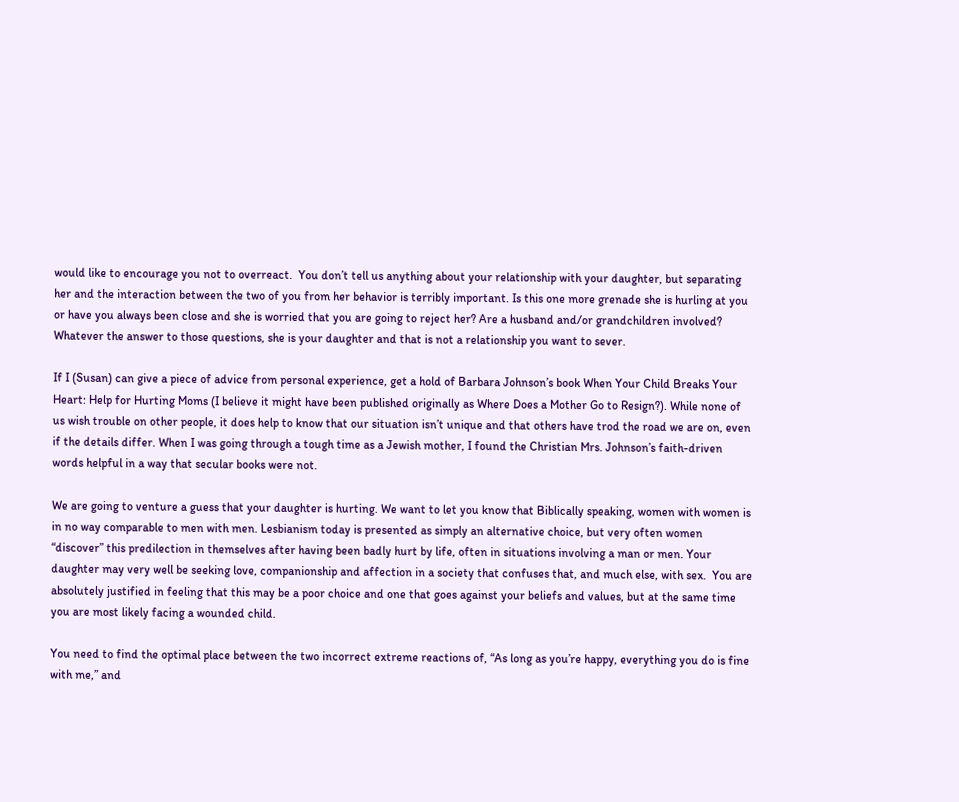would like to encourage you not to overreact.  You don’t tell us anything about your relationship with your daughter, but separating her and the interaction between the two of you from her behavior is terribly important. Is this one more grenade she is hurling at you or have you always been close and she is worried that you are going to reject her? Are a husband and/or grandchildren involved? Whatever the answer to those questions, she is your daughter and that is not a relationship you want to sever.

If I (Susan) can give a piece of advice from personal experience, get a hold of Barbara Johnson’s book When Your Child Breaks Your Heart: Help for Hurting Moms (I believe it might have been published originally as Where Does a Mother Go to Resign?). While none of us wish trouble on other people, it does help to know that our situation isn’t unique and that others have trod the road we are on, even if the details differ. When I was going through a tough time as a Jewish mother, I found the Christian Mrs. Johnson’s faith-driven words helpful in a way that secular books were not.

We are going to venture a guess that your daughter is hurting. We want to let you know that Biblically speaking, women with women is in no way comparable to men with men. Lesbianism today is presented as simply an alternative choice, but very often women “discover” this predilection in themselves after having been badly hurt by life, often in situations involving a man or men. Your daughter may very well be seeking love, companionship and affection in a society that confuses that, and much else, with sex.  You are absolutely justified in feeling that this may be a poor choice and one that goes against your beliefs and values, but at the same time you are most likely facing a wounded child.

You need to find the optimal place between the two incorrect extreme reactions of, “As long as you’re happy, everything you do is fine with me,” and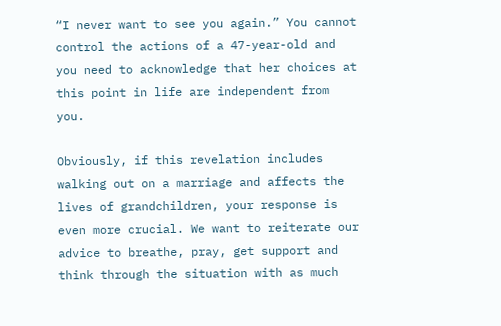“I never want to see you again.” You cannot control the actions of a 47-year-old and you need to acknowledge that her choices at this point in life are independent from you.

Obviously, if this revelation includes walking out on a marriage and affects the lives of grandchildren, your response is even more crucial. We want to reiterate our advice to breathe, pray, get support and think through the situation with as much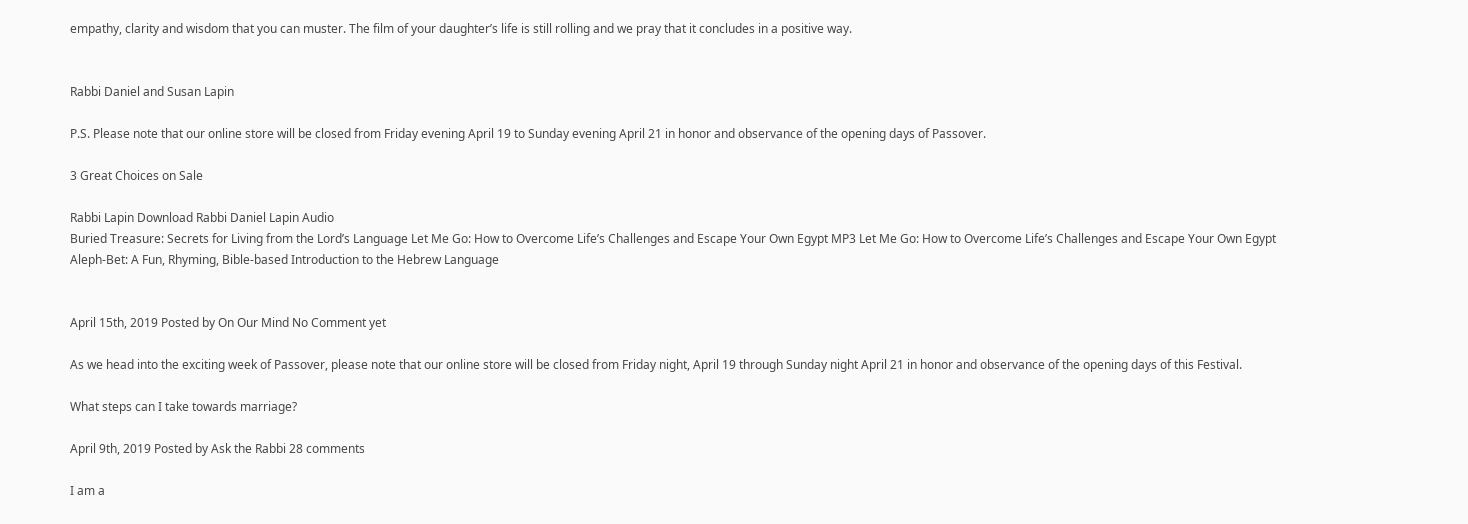empathy, clarity and wisdom that you can muster. The film of your daughter’s life is still rolling and we pray that it concludes in a positive way.


Rabbi Daniel and Susan Lapin

P.S. Please note that our online store will be closed from Friday evening April 19 to Sunday evening April 21 in honor and observance of the opening days of Passover.

3 Great Choices on Sale

Rabbi Lapin Download Rabbi Daniel Lapin Audio
Buried Treasure: Secrets for Living from the Lord’s Language Let Me Go: How to Overcome Life’s Challenges and Escape Your Own Egypt MP3 Let Me Go: How to Overcome Life’s Challenges and Escape Your Own Egypt Aleph-Bet: A Fun, Rhyming, Bible-based Introduction to the Hebrew Language


April 15th, 2019 Posted by On Our Mind No Comment yet

As we head into the exciting week of Passover, please note that our online store will be closed from Friday night, April 19 through Sunday night April 21 in honor and observance of the opening days of this Festival.

What steps can I take towards marriage?

April 9th, 2019 Posted by Ask the Rabbi 28 comments

I am a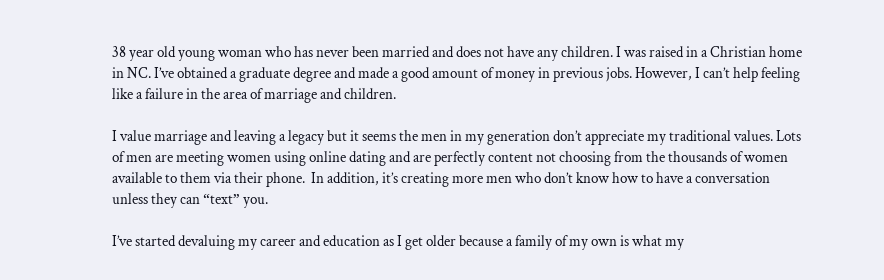38 year old young woman who has never been married and does not have any children. I was raised in a Christian home in NC. I’ve obtained a graduate degree and made a good amount of money in previous jobs. However, I can’t help feeling like a failure in the area of marriage and children.

I value marriage and leaving a legacy but it seems the men in my generation don’t appreciate my traditional values. Lots of men are meeting women using online dating and are perfectly content not choosing from the thousands of women available to them via their phone.  In addition, it’s creating more men who don’t know how to have a conversation unless they can “text” you.

I’ve started devaluing my career and education as I get older because a family of my own is what my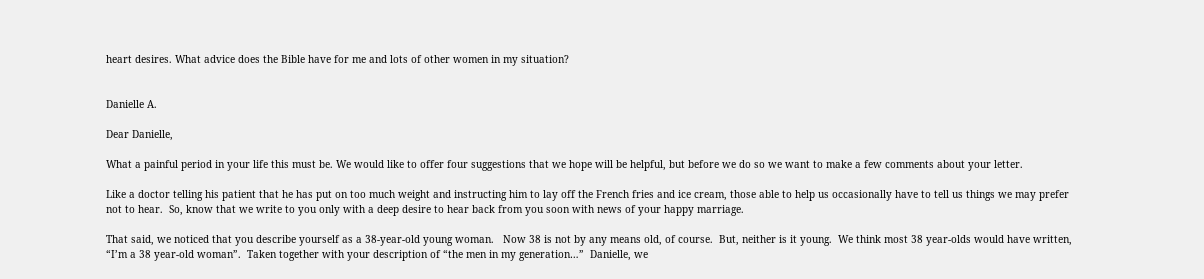heart desires. What advice does the Bible have for me and lots of other women in my situation?


Danielle A.

Dear Danielle,

What a painful period in your life this must be. We would like to offer four suggestions that we hope will be helpful, but before we do so we want to make a few comments about your letter.

Like a doctor telling his patient that he has put on too much weight and instructing him to lay off the French fries and ice cream, those able to help us occasionally have to tell us things we may prefer not to hear.  So, know that we write to you only with a deep desire to hear back from you soon with news of your happy marriage.

That said, we noticed that you describe yourself as a 38-year-old young woman.   Now 38 is not by any means old, of course.  But, neither is it young.  We think most 38 year-olds would have written, “I’m a 38 year-old woman”.  Taken together with your description of “the men in my generation…”  Danielle, we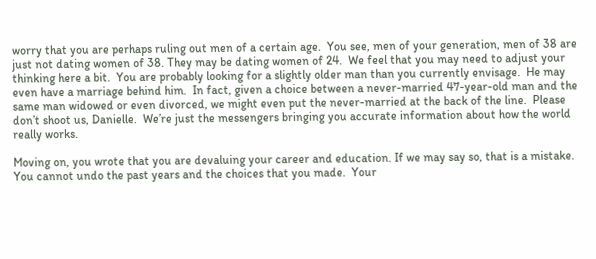worry that you are perhaps ruling out men of a certain age.  You see, men of your generation, men of 38 are just not dating women of 38. They may be dating women of 24.  We feel that you may need to adjust your thinking here a bit.  You are probably looking for a slightly older man than you currently envisage.  He may even have a marriage behind him.  In fact, given a choice between a never-married 47-year-old man and the same man widowed or even divorced, we might even put the never-married at the back of the line.  Please don’t shoot us, Danielle.  We’re just the messengers bringing you accurate information about how the world really works.

Moving on, you wrote that you are devaluing your career and education. If we may say so, that is a mistake. You cannot undo the past years and the choices that you made.  Your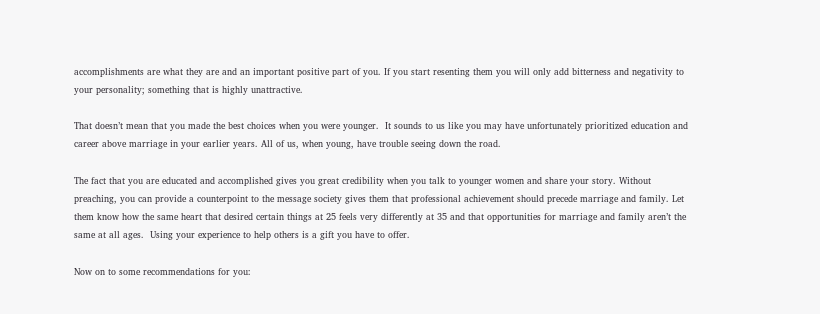accomplishments are what they are and an important positive part of you. If you start resenting them you will only add bitterness and negativity to your personality; something that is highly unattractive.

That doesn’t mean that you made the best choices when you were younger.  It sounds to us like you may have unfortunately prioritized education and career above marriage in your earlier years. All of us, when young, have trouble seeing down the road.

The fact that you are educated and accomplished gives you great credibility when you talk to younger women and share your story. Without preaching, you can provide a counterpoint to the message society gives them that professional achievement should precede marriage and family. Let them know how the same heart that desired certain things at 25 feels very differently at 35 and that opportunities for marriage and family aren’t the same at all ages.  Using your experience to help others is a gift you have to offer.

Now on to some recommendations for you: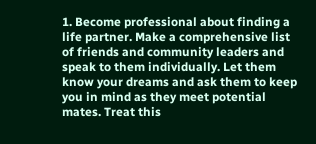1. Become professional about finding a life partner. Make a comprehensive list of friends and community leaders and speak to them individually. Let them know your dreams and ask them to keep you in mind as they meet potential mates. Treat this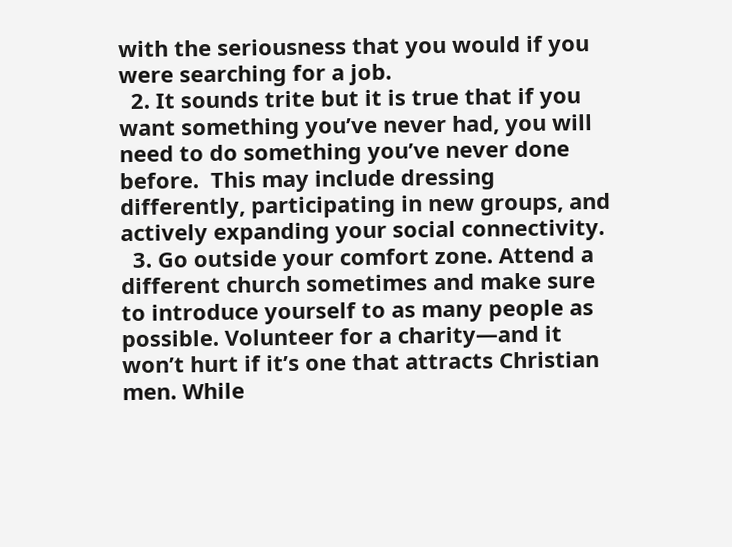with the seriousness that you would if you were searching for a job.
  2. It sounds trite but it is true that if you want something you’ve never had, you will need to do something you’ve never done before.  This may include dressing differently, participating in new groups, and actively expanding your social connectivity.
  3. Go outside your comfort zone. Attend a different church sometimes and make sure to introduce yourself to as many people as possible. Volunteer for a charity—and it won’t hurt if it’s one that attracts Christian men. While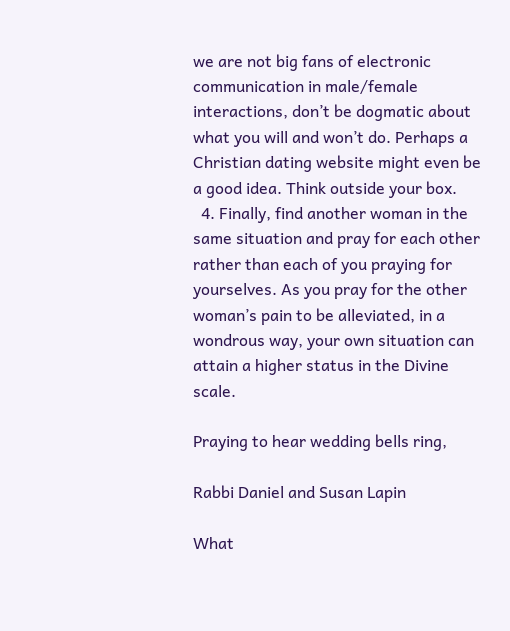we are not big fans of electronic communication in male/female interactions, don’t be dogmatic about what you will and won’t do. Perhaps a Christian dating website might even be a good idea. Think outside your box.
  4. Finally, find another woman in the same situation and pray for each other rather than each of you praying for yourselves. As you pray for the other woman’s pain to be alleviated, in a wondrous way, your own situation can attain a higher status in the Divine scale.

Praying to hear wedding bells ring,

Rabbi Daniel and Susan Lapin

What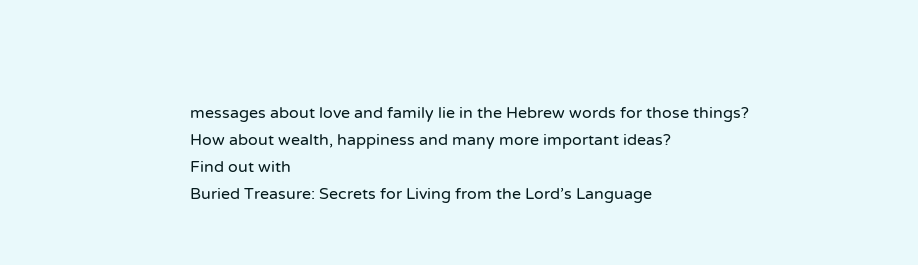messages about love and family lie in the Hebrew words for those things?
How about wealth, happiness and many more important ideas?
Find out with
Buried Treasure: Secrets for Living from the Lord’s Language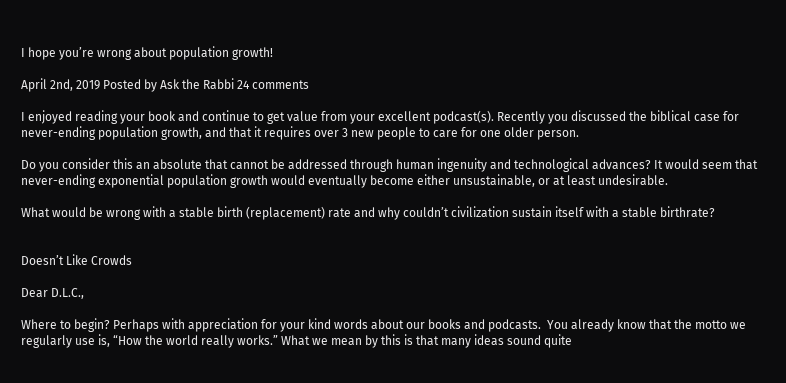I hope you’re wrong about population growth!

April 2nd, 2019 Posted by Ask the Rabbi 24 comments

I enjoyed reading your book and continue to get value from your excellent podcast(s). Recently you discussed the biblical case for never-ending population growth, and that it requires over 3 new people to care for one older person.

Do you consider this an absolute that cannot be addressed through human ingenuity and technological advances? It would seem that never-ending exponential population growth would eventually become either unsustainable, or at least undesirable.

What would be wrong with a stable birth (replacement) rate and why couldn’t civilization sustain itself with a stable birthrate?


Doesn’t Like Crowds

Dear D.L.C.,

Where to begin? Perhaps with appreciation for your kind words about our books and podcasts.  You already know that the motto we regularly use is, “How the world really works.” What we mean by this is that many ideas sound quite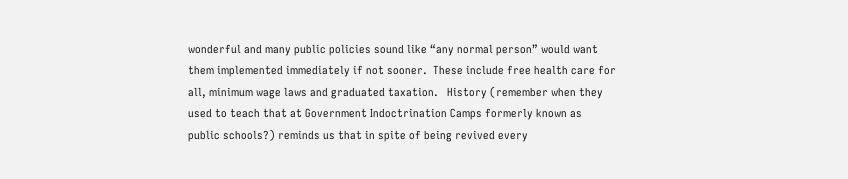wonderful and many public policies sound like “any normal person” would want them implemented immediately if not sooner.  These include free health care for all, minimum wage laws and graduated taxation.   History (remember when they used to teach that at Government Indoctrination Camps formerly known as public schools?) reminds us that in spite of being revived every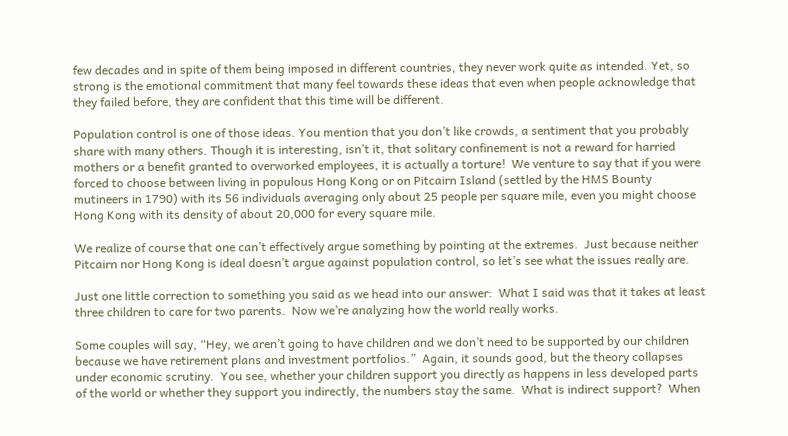few decades and in spite of them being imposed in different countries, they never work quite as intended. Yet, so strong is the emotional commitment that many feel towards these ideas that even when people acknowledge that they failed before, they are confident that this time will be different.

Population control is one of those ideas. You mention that you don’t like crowds, a sentiment that you probably share with many others. Though it is interesting, isn’t it, that solitary confinement is not a reward for harried mothers or a benefit granted to overworked employees, it is actually a torture!  We venture to say that if you were forced to choose between living in populous Hong Kong or on Pitcairn Island (settled by the HMS Bounty mutineers in 1790) with its 56 individuals averaging only about 25 people per square mile, even you might choose Hong Kong with its density of about 20,000 for every square mile.

We realize of course that one can’t effectively argue something by pointing at the extremes.  Just because neither Pitcairn nor Hong Kong is ideal doesn’t argue against population control, so let’s see what the issues really are.

Just one little correction to something you said as we head into our answer:  What I said was that it takes at least three children to care for two parents.  Now we’re analyzing how the world really works.

Some couples will say, “Hey, we aren’t going to have children and we don’t need to be supported by our children because we have retirement plans and investment portfolios.”  Again, it sounds good, but the theory collapses under economic scrutiny.  You see, whether your children support you directly as happens in less developed parts of the world or whether they support you indirectly, the numbers stay the same.  What is indirect support?  When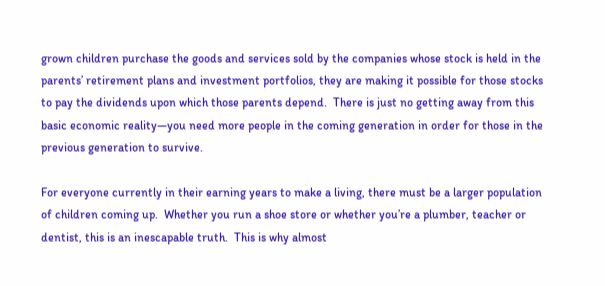grown children purchase the goods and services sold by the companies whose stock is held in the parents’ retirement plans and investment portfolios, they are making it possible for those stocks to pay the dividends upon which those parents depend.  There is just no getting away from this basic economic reality—you need more people in the coming generation in order for those in the previous generation to survive.

For everyone currently in their earning years to make a living, there must be a larger population of children coming up.  Whether you run a shoe store or whether you’re a plumber, teacher or dentist, this is an inescapable truth.  This is why almost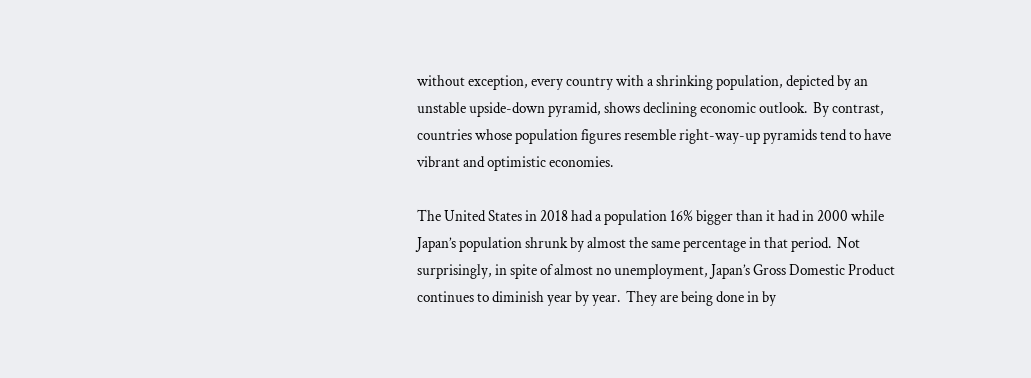without exception, every country with a shrinking population, depicted by an unstable upside-down pyramid, shows declining economic outlook.  By contrast, countries whose population figures resemble right-way-up pyramids tend to have vibrant and optimistic economies.

The United States in 2018 had a population 16% bigger than it had in 2000 while Japan’s population shrunk by almost the same percentage in that period.  Not surprisingly, in spite of almost no unemployment, Japan’s Gross Domestic Product continues to diminish year by year.  They are being done in by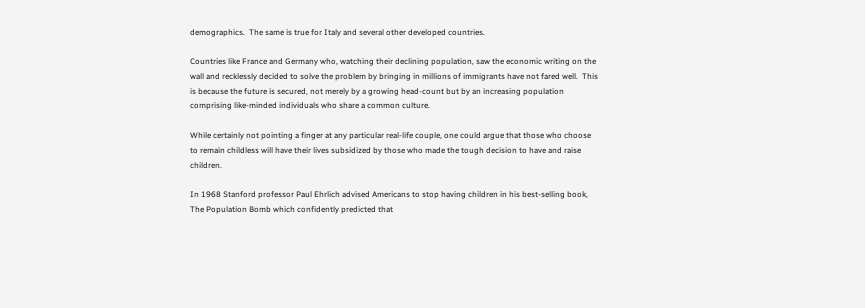demographics.  The same is true for Italy and several other developed countries.

Countries like France and Germany who, watching their declining population, saw the economic writing on the wall and recklessly decided to solve the problem by bringing in millions of immigrants have not fared well.  This is because the future is secured, not merely by a growing head-count but by an increasing population comprising like-minded individuals who share a common culture.

While certainly not pointing a finger at any particular real-life couple, one could argue that those who choose to remain childless will have their lives subsidized by those who made the tough decision to have and raise children.

In 1968 Stanford professor Paul Ehrlich advised Americans to stop having children in his best-selling book, The Population Bomb which confidently predicted that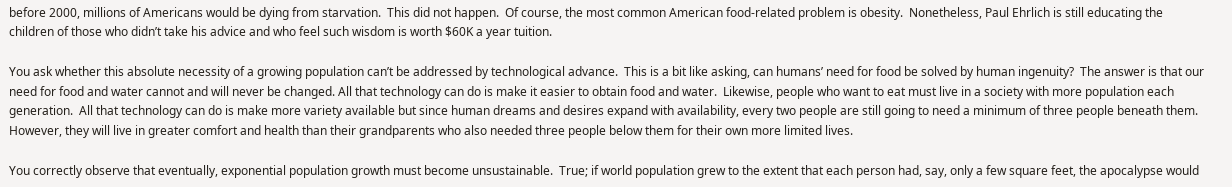before 2000, millions of Americans would be dying from starvation.  This did not happen.  Of course, the most common American food-related problem is obesity.  Nonetheless, Paul Ehrlich is still educating the children of those who didn’t take his advice and who feel such wisdom is worth $60K a year tuition.

You ask whether this absolute necessity of a growing population can’t be addressed by technological advance.  This is a bit like asking, can humans’ need for food be solved by human ingenuity?  The answer is that our need for food and water cannot and will never be changed. All that technology can do is make it easier to obtain food and water.  Likewise, people who want to eat must live in a society with more population each generation.  All that technology can do is make more variety available but since human dreams and desires expand with availability, every two people are still going to need a minimum of three people beneath them. However, they will live in greater comfort and health than their grandparents who also needed three people below them for their own more limited lives.

You correctly observe that eventually, exponential population growth must become unsustainable.  True; if world population grew to the extent that each person had, say, only a few square feet, the apocalypse would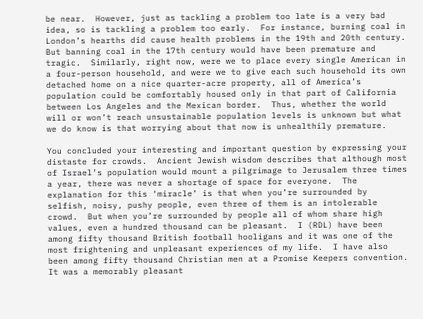be near.  However, just as tackling a problem too late is a very bad idea, so is tackling a problem too early.  For instance, burning coal in London’s hearths did cause health problems in the 19th and 20th century.  But banning coal in the 17th century would have been premature and tragic.  Similarly, right now, were we to place every single American in a four-person household, and were we to give each such household its own detached home on a nice quarter-acre property, all of America’s population could be comfortably housed only in that part of California between Los Angeles and the Mexican border.  Thus, whether the world will or won’t reach unsustainable population levels is unknown but what we do know is that worrying about that now is unhealthily premature.

You concluded your interesting and important question by expressing your distaste for crowds.  Ancient Jewish wisdom describes that although most of Israel’s population would mount a pilgrimage to Jerusalem three times a year, there was never a shortage of space for everyone.  The explanation for this ‘miracle’ is that when you’re surrounded by selfish, noisy, pushy people, even three of them is an intolerable crowd.  But when you’re surrounded by people all of whom share high values, even a hundred thousand can be pleasant.  I (RDL) have been among fifty thousand British football hooligans and it was one of the most frightening and unpleasant experiences of my life.  I have also been among fifty thousand Christian men at a Promise Keepers convention.  It was a memorably pleasant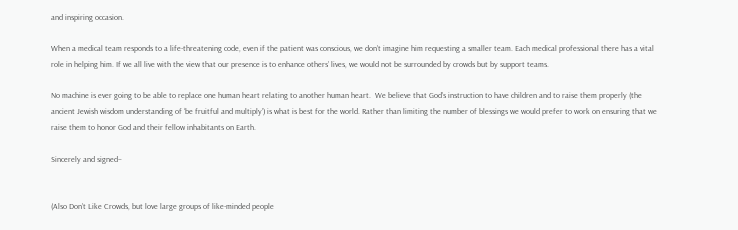and inspiring occasion.

When a medical team responds to a life-threatening code, even if the patient was conscious, we don’t imagine him requesting a smaller team. Each medical professional there has a vital role in helping him. If we all live with the view that our presence is to enhance others’ lives, we would not be surrounded by crowds but by support teams.

No machine is ever going to be able to replace one human heart relating to another human heart.  We believe that God’s instruction to have children and to raise them properly (the ancient Jewish wisdom understanding of ‘be fruitful and multiply’) is what is best for the world. Rather than limiting the number of blessings we would prefer to work on ensuring that we raise them to honor God and their fellow inhabitants on Earth.

Sincerely and signed–


(Also Don’t Like Crowds, but love large groups of like-minded people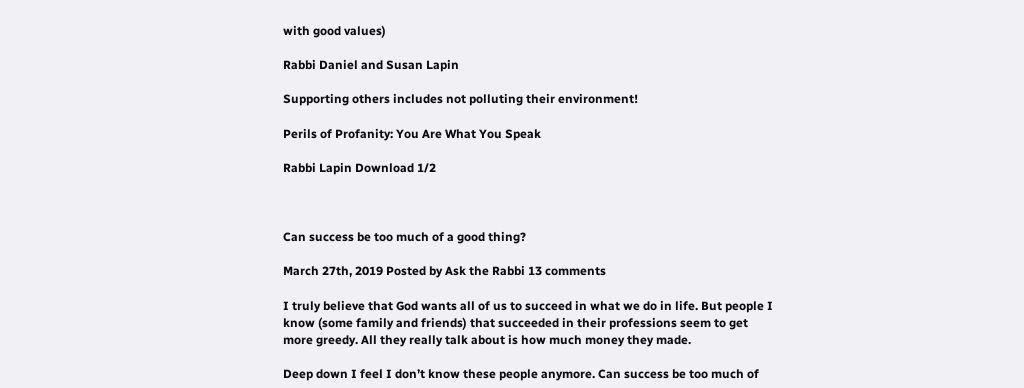with good values)

Rabbi Daniel and Susan Lapin

Supporting others includes not polluting their environment!

Perils of Profanity: You Are What You Speak

Rabbi Lapin Download 1/2



Can success be too much of a good thing?

March 27th, 2019 Posted by Ask the Rabbi 13 comments

I truly believe that God wants all of us to succeed in what we do in life. But people I know (some family and friends) that succeeded in their professions seem to get more greedy. All they really talk about is how much money they made.

Deep down I feel I don’t know these people anymore. Can success be too much of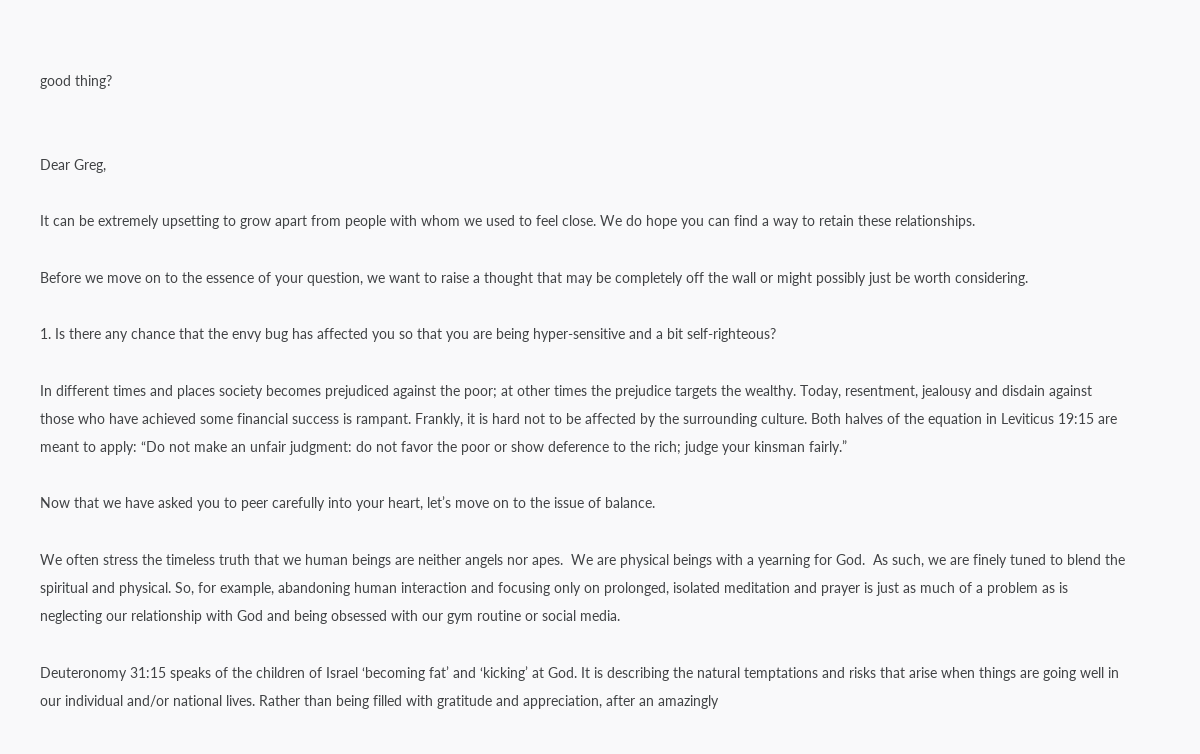good thing?


Dear Greg,

It can be extremely upsetting to grow apart from people with whom we used to feel close. We do hope you can find a way to retain these relationships.

Before we move on to the essence of your question, we want to raise a thought that may be completely off the wall or might possibly just be worth considering.

1. Is there any chance that the envy bug has affected you so that you are being hyper-sensitive and a bit self-righteous?

In different times and places society becomes prejudiced against the poor; at other times the prejudice targets the wealthy. Today, resentment, jealousy and disdain against those who have achieved some financial success is rampant. Frankly, it is hard not to be affected by the surrounding culture. Both halves of the equation in Leviticus 19:15 are meant to apply: “Do not make an unfair judgment: do not favor the poor or show deference to the rich; judge your kinsman fairly.”

Now that we have asked you to peer carefully into your heart, let’s move on to the issue of balance.

We often stress the timeless truth that we human beings are neither angels nor apes.  We are physical beings with a yearning for God.  As such, we are finely tuned to blend the spiritual and physical. So, for example, abandoning human interaction and focusing only on prolonged, isolated meditation and prayer is just as much of a problem as is neglecting our relationship with God and being obsessed with our gym routine or social media.

Deuteronomy 31:15 speaks of the children of Israel ‘becoming fat’ and ‘kicking’ at God. It is describing the natural temptations and risks that arise when things are going well in our individual and/or national lives. Rather than being filled with gratitude and appreciation, after an amazingly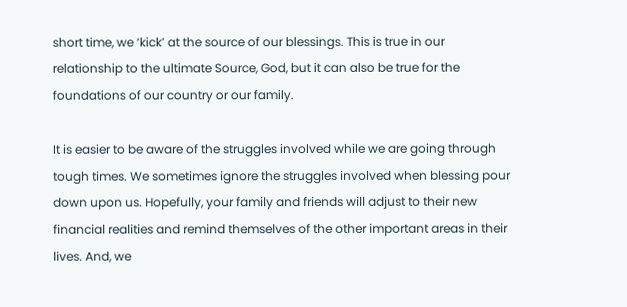short time, we ‘kick’ at the source of our blessings. This is true in our relationship to the ultimate Source, God, but it can also be true for the foundations of our country or our family.

It is easier to be aware of the struggles involved while we are going through tough times. We sometimes ignore the struggles involved when blessing pour down upon us. Hopefully, your family and friends will adjust to their new financial realities and remind themselves of the other important areas in their lives. And, we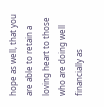hope as well, that you are able to retain a loving heart to those who are doing well financially as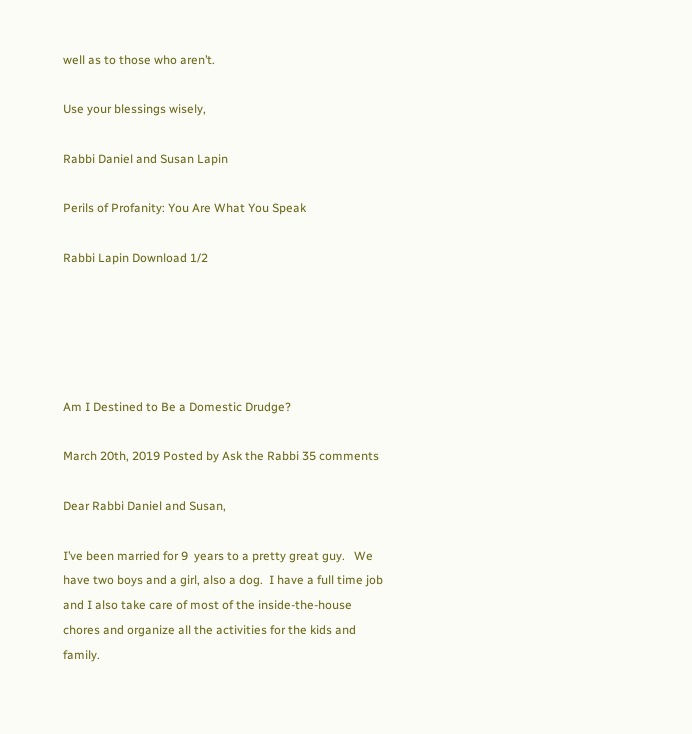well as to those who aren’t.

Use your blessings wisely,

Rabbi Daniel and Susan Lapin

Perils of Profanity: You Are What You Speak

Rabbi Lapin Download 1/2





Am I Destined to Be a Domestic Drudge?

March 20th, 2019 Posted by Ask the Rabbi 35 comments

Dear Rabbi Daniel and Susan,

I’ve been married for 9  years to a pretty great guy.   We have two boys and a girl, also a dog.  I have a full time job and I also take care of most of the inside-the-house chores and organize all the activities for the kids and family.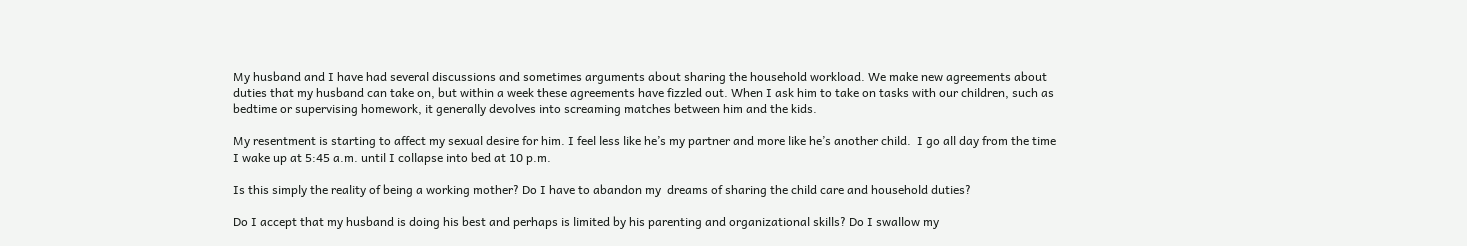My husband and I have had several discussions and sometimes arguments about sharing the household workload. We make new agreements about duties that my husband can take on, but within a week these agreements have fizzled out. When I ask him to take on tasks with our children, such as bedtime or supervising homework, it generally devolves into screaming matches between him and the kids.

My resentment is starting to affect my sexual desire for him. I feel less like he’s my partner and more like he’s another child.  I go all day from the time I wake up at 5:45 a.m. until I collapse into bed at 10 p.m.

Is this simply the reality of being a working mother? Do I have to abandon my  dreams of sharing the child care and household duties?

Do I accept that my husband is doing his best and perhaps is limited by his parenting and organizational skills? Do I swallow my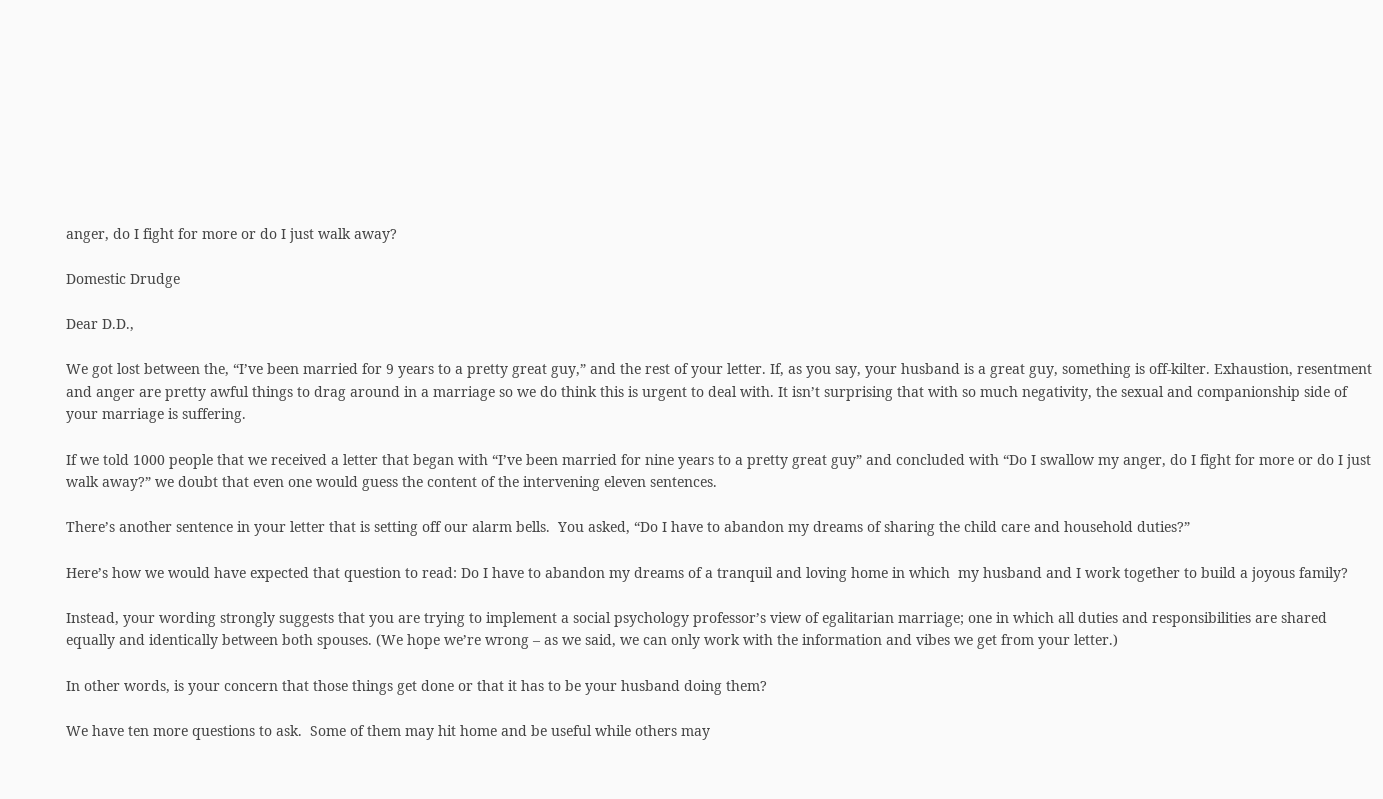anger, do I fight for more or do I just walk away?

Domestic Drudge

Dear D.D.,

We got lost between the, “I’ve been married for 9 years to a pretty great guy,” and the rest of your letter. If, as you say, your husband is a great guy, something is off-kilter. Exhaustion, resentment and anger are pretty awful things to drag around in a marriage so we do think this is urgent to deal with. It isn’t surprising that with so much negativity, the sexual and companionship side of your marriage is suffering.

If we told 1000 people that we received a letter that began with “I’ve been married for nine years to a pretty great guy” and concluded with “Do I swallow my anger, do I fight for more or do I just walk away?” we doubt that even one would guess the content of the intervening eleven sentences.

There’s another sentence in your letter that is setting off our alarm bells.  You asked, “Do I have to abandon my dreams of sharing the child care and household duties?”

Here’s how we would have expected that question to read: Do I have to abandon my dreams of a tranquil and loving home in which  my husband and I work together to build a joyous family?

Instead, your wording strongly suggests that you are trying to implement a social psychology professor’s view of egalitarian marriage; one in which all duties and responsibilities are shared equally and identically between both spouses. (We hope we’re wrong – as we said, we can only work with the information and vibes we get from your letter.)

In other words, is your concern that those things get done or that it has to be your husband doing them?

We have ten more questions to ask.  Some of them may hit home and be useful while others may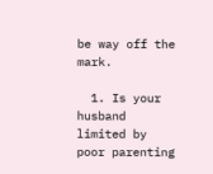be way off the mark.

  1. Is your husband limited by poor parenting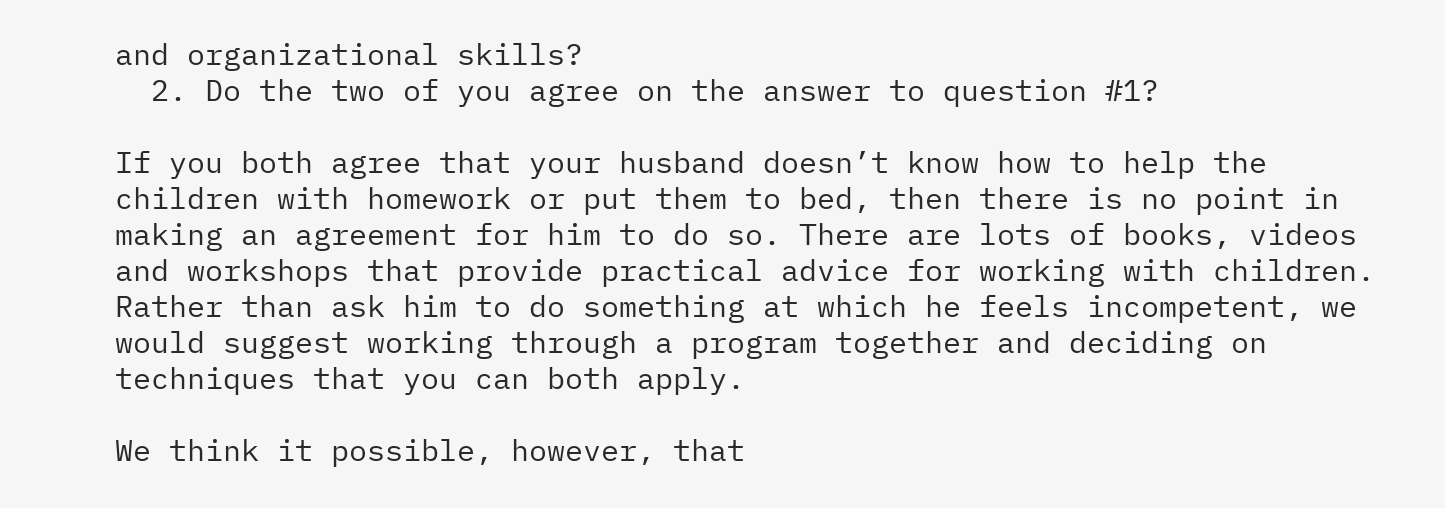and organizational skills?
  2. Do the two of you agree on the answer to question #1?

If you both agree that your husband doesn’t know how to help the children with homework or put them to bed, then there is no point in making an agreement for him to do so. There are lots of books, videos and workshops that provide practical advice for working with children. Rather than ask him to do something at which he feels incompetent, we would suggest working through a program together and deciding on techniques that you can both apply.

We think it possible, however, that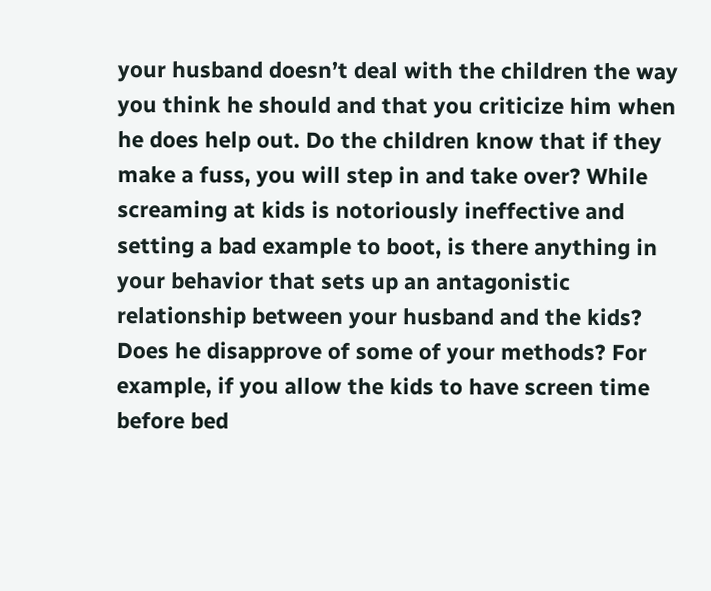your husband doesn’t deal with the children the way you think he should and that you criticize him when he does help out. Do the children know that if they make a fuss, you will step in and take over? While screaming at kids is notoriously ineffective and setting a bad example to boot, is there anything in your behavior that sets up an antagonistic relationship between your husband and the kids? Does he disapprove of some of your methods? For example, if you allow the kids to have screen time before bed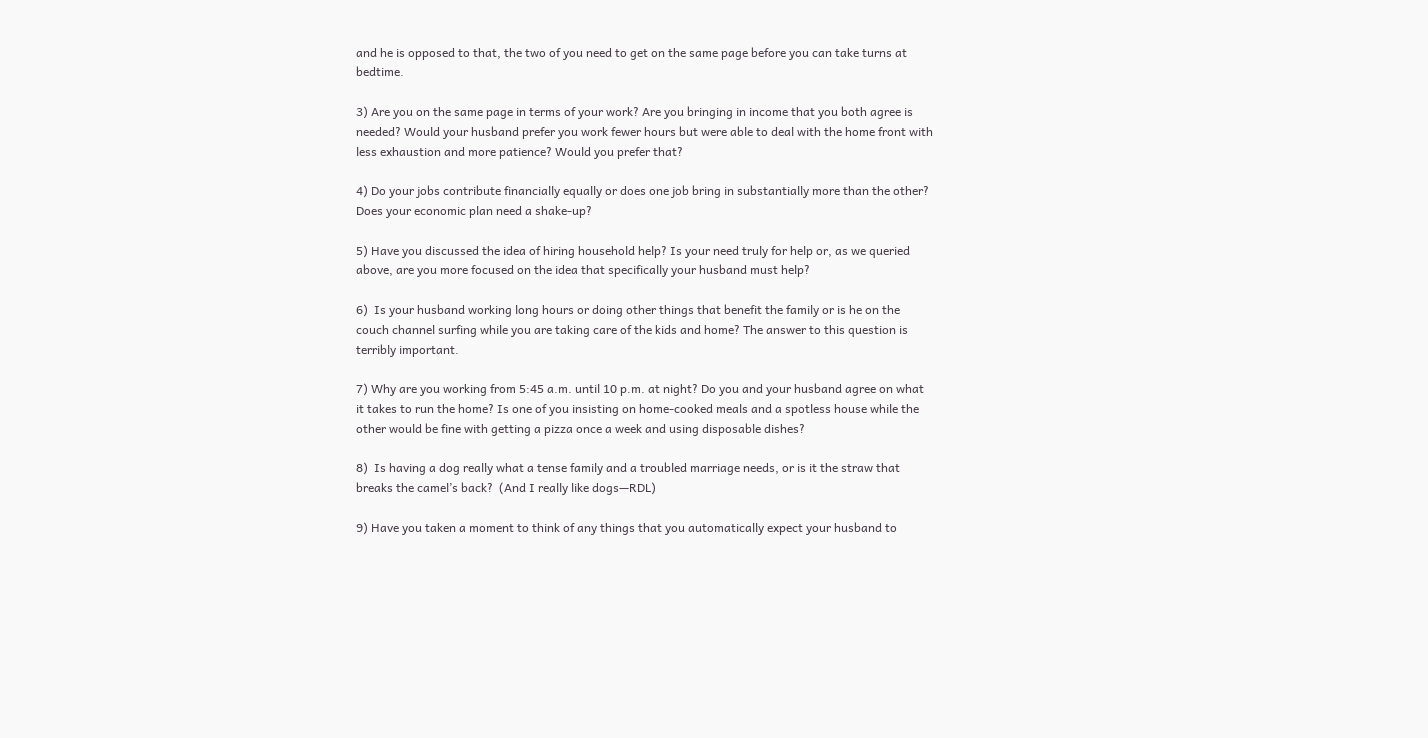and he is opposed to that, the two of you need to get on the same page before you can take turns at bedtime.

3) Are you on the same page in terms of your work? Are you bringing in income that you both agree is needed? Would your husband prefer you work fewer hours but were able to deal with the home front with less exhaustion and more patience? Would you prefer that?

4) Do your jobs contribute financially equally or does one job bring in substantially more than the other? Does your economic plan need a shake-up?

5) Have you discussed the idea of hiring household help? Is your need truly for help or, as we queried above, are you more focused on the idea that specifically your husband must help?

6)  Is your husband working long hours or doing other things that benefit the family or is he on the couch channel surfing while you are taking care of the kids and home? The answer to this question is terribly important.

7) Why are you working from 5:45 a.m. until 10 p.m. at night? Do you and your husband agree on what it takes to run the home? Is one of you insisting on home-cooked meals and a spotless house while the other would be fine with getting a pizza once a week and using disposable dishes?

8)  Is having a dog really what a tense family and a troubled marriage needs, or is it the straw that breaks the camel’s back?  (And I really like dogs—RDL)

9) Have you taken a moment to think of any things that you automatically expect your husband to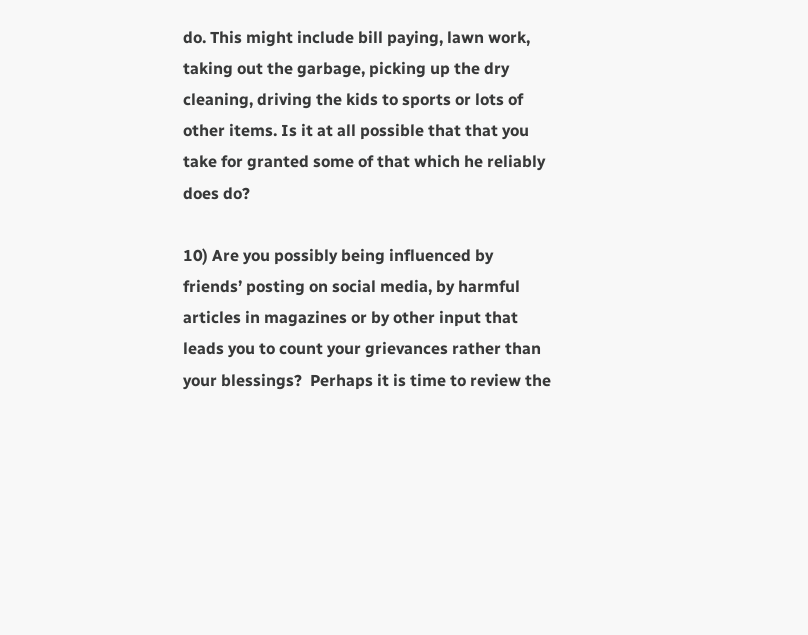do. This might include bill paying, lawn work, taking out the garbage, picking up the dry cleaning, driving the kids to sports or lots of other items. Is it at all possible that that you take for granted some of that which he reliably does do?

10) Are you possibly being influenced by friends’ posting on social media, by harmful articles in magazines or by other input that leads you to count your grievances rather than your blessings?  Perhaps it is time to review the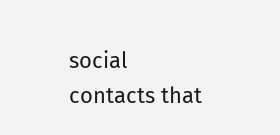social contacts that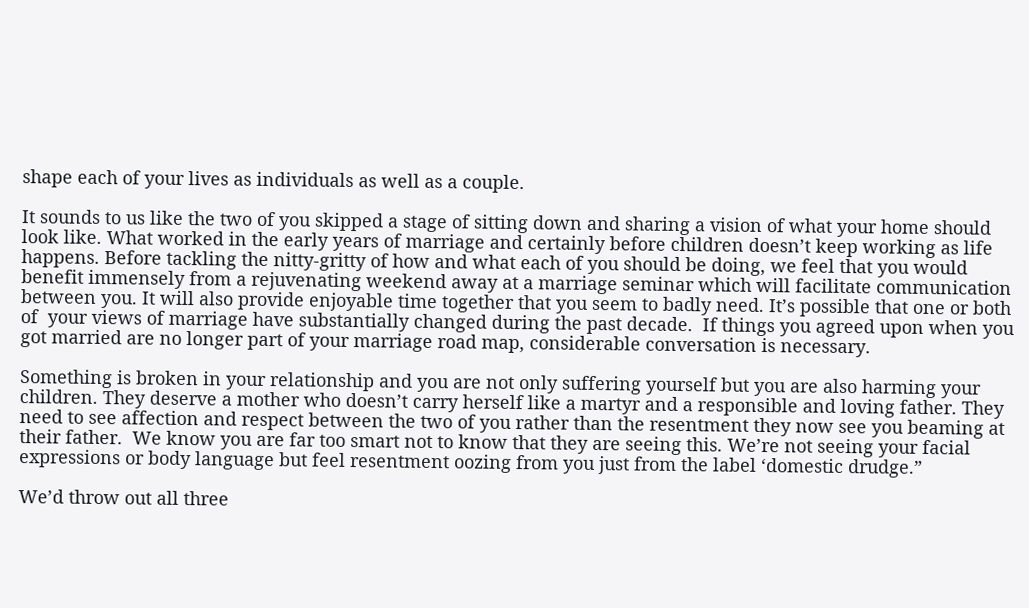shape each of your lives as individuals as well as a couple.

It sounds to us like the two of you skipped a stage of sitting down and sharing a vision of what your home should look like. What worked in the early years of marriage and certainly before children doesn’t keep working as life happens. Before tackling the nitty-gritty of how and what each of you should be doing, we feel that you would benefit immensely from a rejuvenating weekend away at a marriage seminar which will facilitate communication between you. It will also provide enjoyable time together that you seem to badly need. It’s possible that one or both of  your views of marriage have substantially changed during the past decade.  If things you agreed upon when you got married are no longer part of your marriage road map, considerable conversation is necessary.

Something is broken in your relationship and you are not only suffering yourself but you are also harming your children. They deserve a mother who doesn’t carry herself like a martyr and a responsible and loving father. They need to see affection and respect between the two of you rather than the resentment they now see you beaming at their father.  We know you are far too smart not to know that they are seeing this. We’re not seeing your facial expressions or body language but feel resentment oozing from you just from the label ‘domestic drudge.”

We’d throw out all three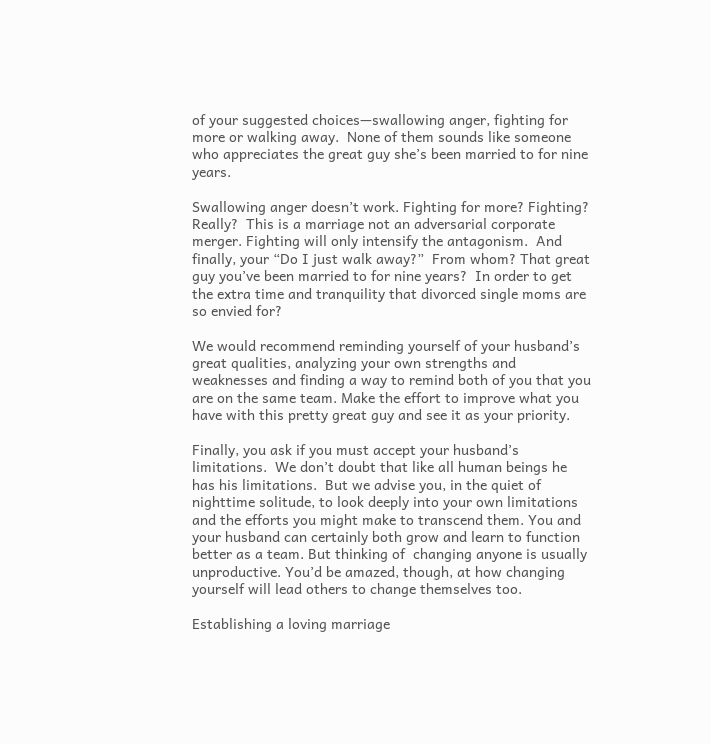of your suggested choices—swallowing anger, fighting for more or walking away.  None of them sounds like someone who appreciates the great guy she’s been married to for nine years.

Swallowing anger doesn’t work. Fighting for more? Fighting? Really?  This is a marriage not an adversarial corporate merger. Fighting will only intensify the antagonism.  And finally, your “Do I just walk away?”  From whom? That great guy you’ve been married to for nine years?  In order to get the extra time and tranquility that divorced single moms are so envied for?

We would recommend reminding yourself of your husband’s great qualities, analyzing your own strengths and weaknesses and finding a way to remind both of you that you are on the same team. Make the effort to improve what you have with this pretty great guy and see it as your priority.

Finally, you ask if you must accept your husband’s limitations.  We don’t doubt that like all human beings he has his limitations.  But we advise you, in the quiet of nighttime solitude, to look deeply into your own limitations and the efforts you might make to transcend them. You and your husband can certainly both grow and learn to function better as a team. But thinking of  changing anyone is usually unproductive. You’d be amazed, though, at how changing yourself will lead others to change themselves too.

Establishing a loving marriage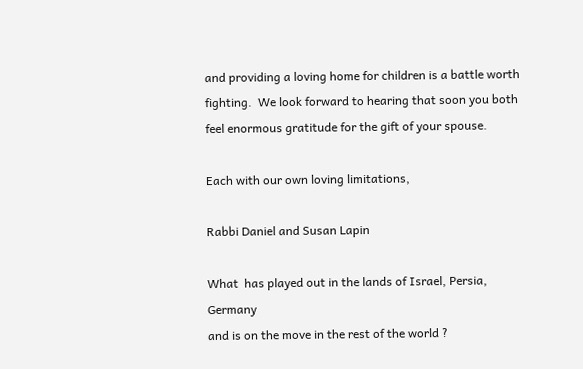and providing a loving home for children is a battle worth fighting.  We look forward to hearing that soon you both feel enormous gratitude for the gift of your spouse.

Each with our own loving limitations,

Rabbi Daniel and Susan Lapin

What  has played out in the lands of Israel, Persia, Germany
and is on the move in the rest of the world ?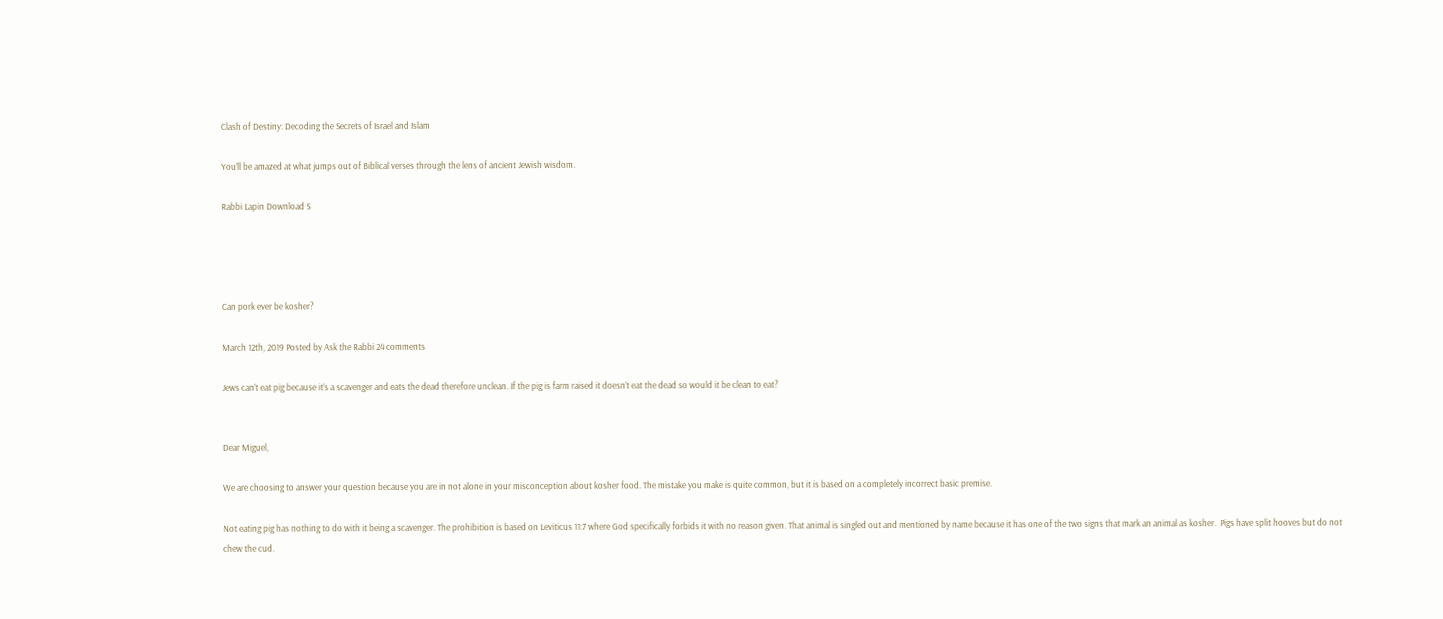Clash of Destiny: Decoding the Secrets of Israel and Islam

You’ll be amazed at what jumps out of Biblical verses through the lens of ancient Jewish wisdom.

Rabbi Lapin Download S




Can pork ever be kosher?

March 12th, 2019 Posted by Ask the Rabbi 24 comments

Jews can’t eat pig because it’s a scavenger and eats the dead therefore unclean. If the pig is farm raised it doesn’t eat the dead so would it be clean to eat?


Dear Miguel,

We are choosing to answer your question because you are in not alone in your misconception about kosher food. The mistake you make is quite common, but it is based on a completely incorrect basic premise.

Not eating pig has nothing to do with it being a scavenger. The prohibition is based on Leviticus 11:7 where God specifically forbids it with no reason given. That animal is singled out and mentioned by name because it has one of the two signs that mark an animal as kosher.  Pigs have split hooves but do not chew the cud.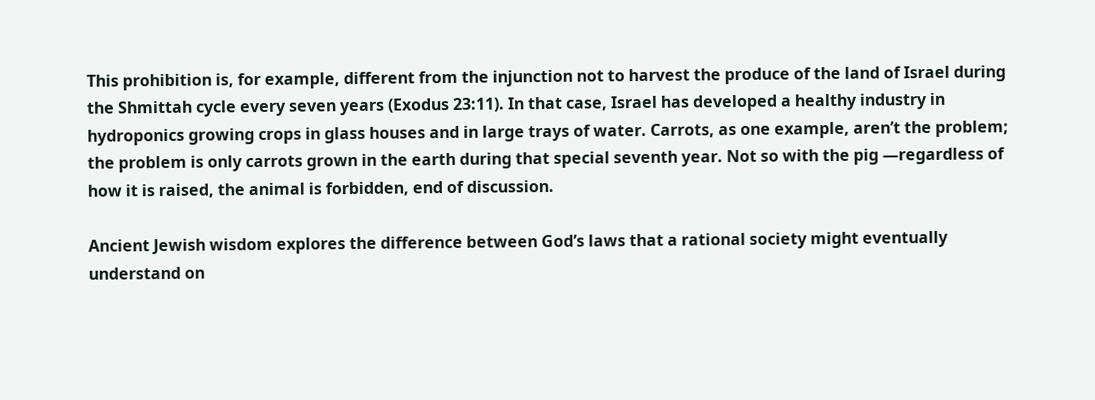This prohibition is, for example, different from the injunction not to harvest the produce of the land of Israel during the Shmittah cycle every seven years (Exodus 23:11). In that case, Israel has developed a healthy industry in hydroponics growing crops in glass houses and in large trays of water. Carrots, as one example, aren’t the problem; the problem is only carrots grown in the earth during that special seventh year. Not so with the pig —regardless of how it is raised, the animal is forbidden, end of discussion.

Ancient Jewish wisdom explores the difference between God’s laws that a rational society might eventually understand on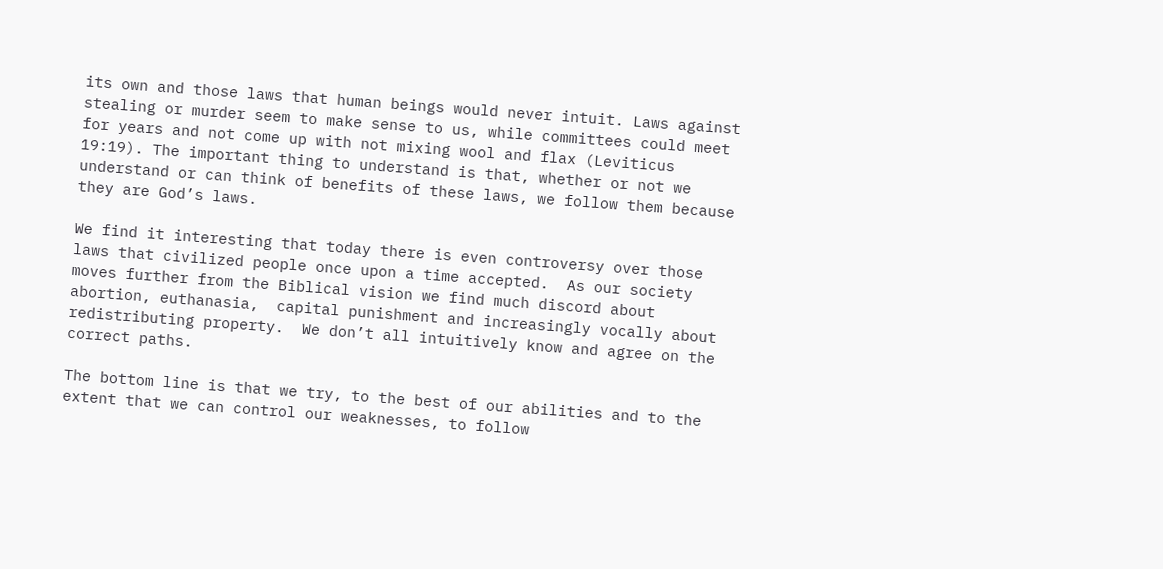its own and those laws that human beings would never intuit. Laws against stealing or murder seem to make sense to us, while committees could meet for years and not come up with not mixing wool and flax (Leviticus 19:19). The important thing to understand is that, whether or not we understand or can think of benefits of these laws, we follow them because they are God’s laws.

We find it interesting that today there is even controversy over those laws that civilized people once upon a time accepted.  As our society moves further from the Biblical vision we find much discord about abortion, euthanasia,  capital punishment and increasingly vocally about redistributing property.  We don’t all intuitively know and agree on the correct paths.

The bottom line is that we try, to the best of our abilities and to the extent that we can control our weaknesses, to follow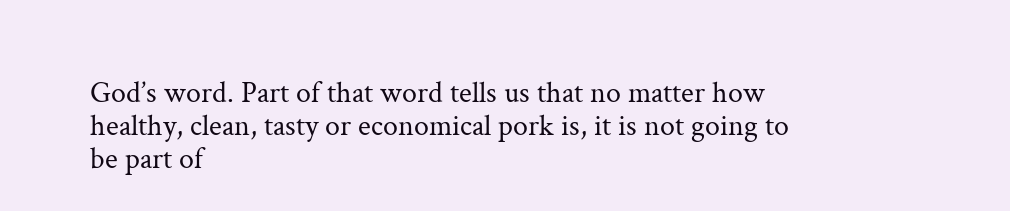God’s word. Part of that word tells us that no matter how healthy, clean, tasty or economical pork is, it is not going to be part of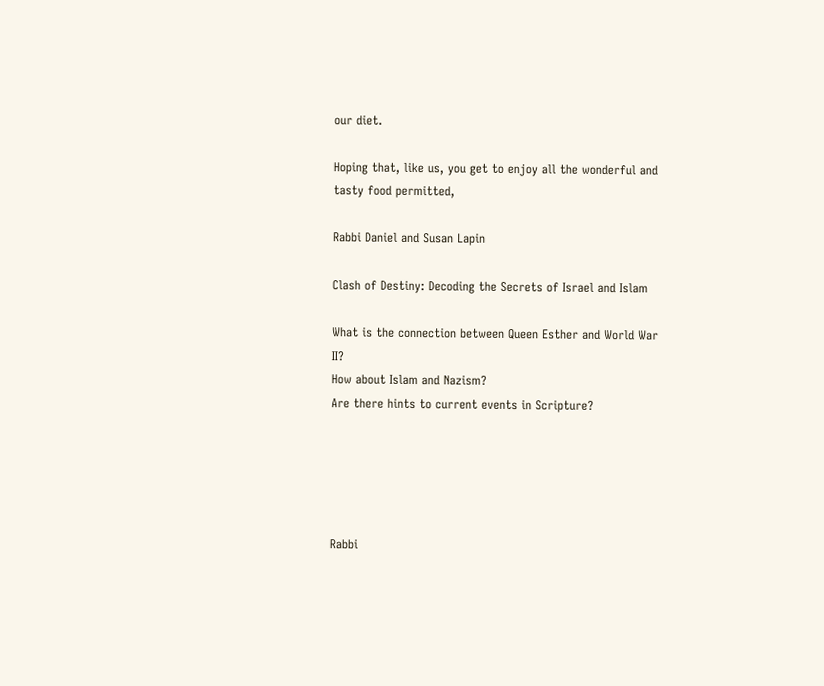our diet.

Hoping that, like us, you get to enjoy all the wonderful and tasty food permitted,

Rabbi Daniel and Susan Lapin

Clash of Destiny: Decoding the Secrets of Israel and Islam

What is the connection between Queen Esther and World War II?
How about Islam and Nazism?
Are there hints to current events in Scripture?





Rabbi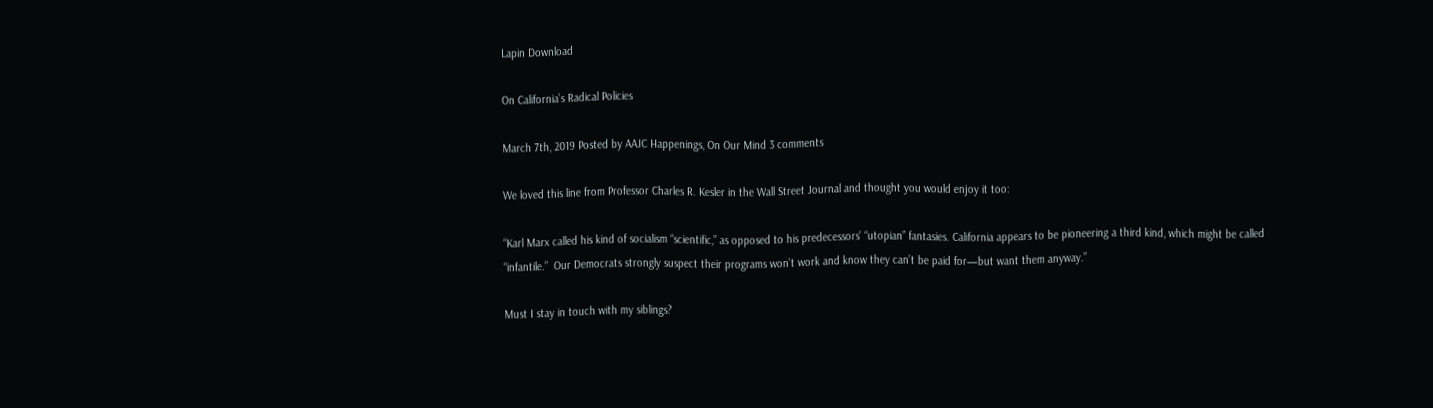Lapin Download

On California’s Radical Policies

March 7th, 2019 Posted by AAJC Happenings, On Our Mind 3 comments

We loved this line from Professor Charles R. Kesler in the Wall Street Journal and thought you would enjoy it too:

“Karl Marx called his kind of socialism “scientific,” as opposed to his predecessors’ “utopian” fantasies. California appears to be pioneering a third kind, which might be called “infantile.”  Our Democrats strongly suspect their programs won’t work and know they can’t be paid for—but want them anyway.”

Must I stay in touch with my siblings?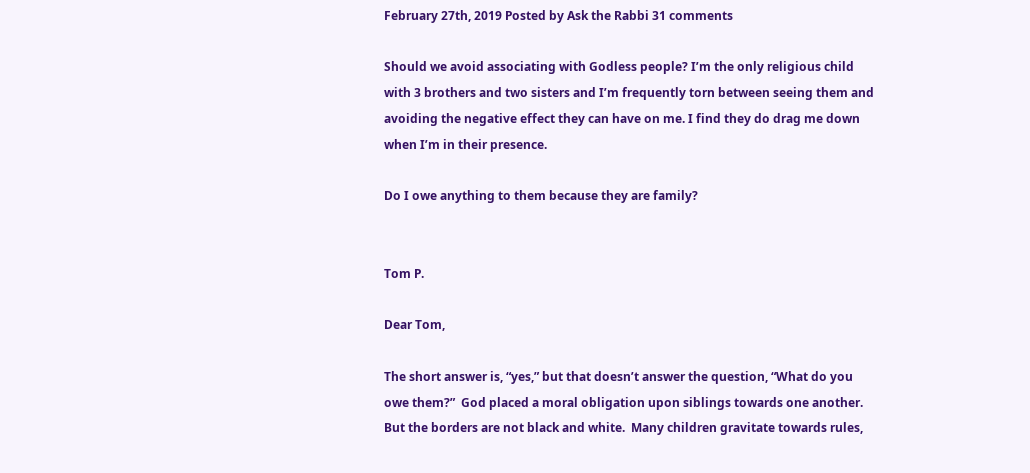February 27th, 2019 Posted by Ask the Rabbi 31 comments

Should we avoid associating with Godless people? I’m the only religious child with 3 brothers and two sisters and I’m frequently torn between seeing them and avoiding the negative effect they can have on me. I find they do drag me down when I’m in their presence.

Do I owe anything to them because they are family?


Tom P.

Dear Tom,

The short answer is, “yes,” but that doesn’t answer the question, “What do you owe them?”  God placed a moral obligation upon siblings towards one another.  But the borders are not black and white.  Many children gravitate towards rules,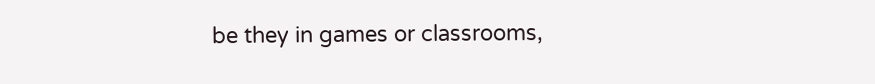be they in games or classrooms,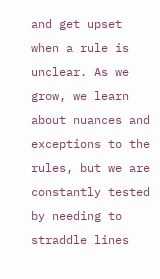and get upset when a rule is unclear. As we grow, we learn about nuances and exceptions to the rules, but we are constantly tested by needing to straddle lines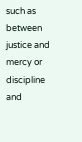such as between justice and mercy or discipline and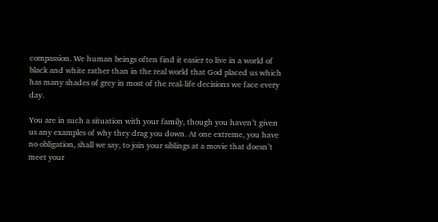compassion. We human beings often find it easier to live in a world of black and white rather than in the real world that God placed us which has many shades of grey in most of the real-life decisions we face every day.

You are in such a situation with your family, though you haven’t given us any examples of why they drag you down. At one extreme, you have no obligation, shall we say, to join your siblings at a movie that doesn’t meet your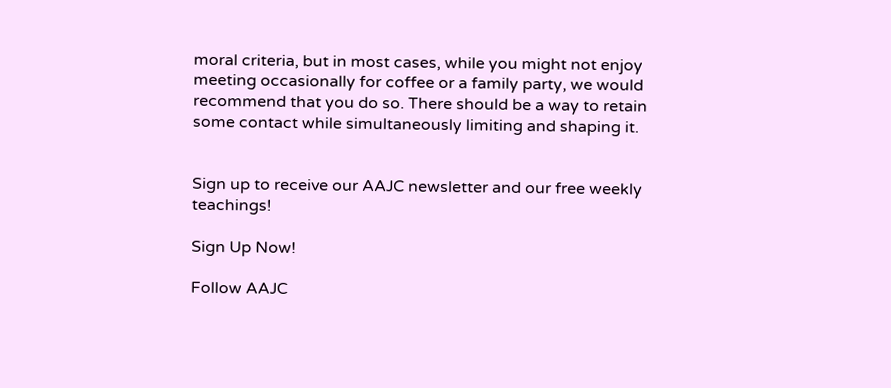moral criteria, but in most cases, while you might not enjoy meeting occasionally for coffee or a family party, we would recommend that you do so. There should be a way to retain some contact while simultaneously limiting and shaping it.


Sign up to receive our AAJC newsletter and our free weekly teachings!

Sign Up Now!

Follow AAJC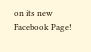on its new Facebook Page!